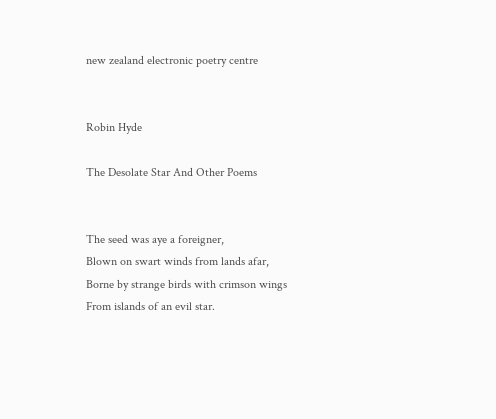new zealand electronic poetry centre


Robin Hyde

The Desolate Star And Other Poems


The seed was aye a foreigner,
Blown on swart winds from lands afar,
Borne by strange birds with crimson wings
From islands of an evil star.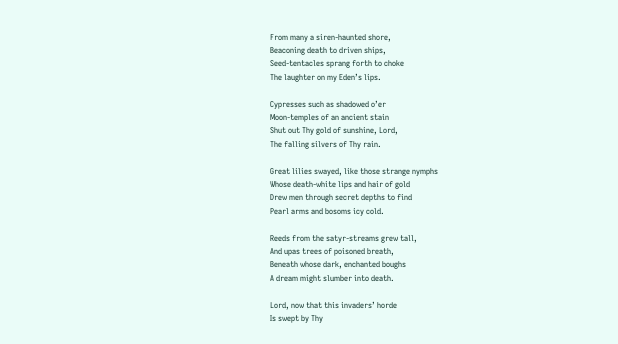From many a siren-haunted shore,
Beaconing death to driven ships,
Seed-tentacles sprang forth to choke
The laughter on my Eden’s lips.

Cypresses such as shadowed o’er
Moon-temples of an ancient stain
Shut out Thy gold of sunshine, Lord,
The falling silvers of Thy rain.

Great lilies swayed, like those strange nymphs
Whose death-white lips and hair of gold
Drew men through secret depths to find
Pearl arms and bosoms icy cold.

Reeds from the satyr-streams grew tall,
And upas trees of poisoned breath,
Beneath whose dark, enchanted boughs
A dream might slumber into death.

Lord, now that this invaders’ horde
Is swept by Thy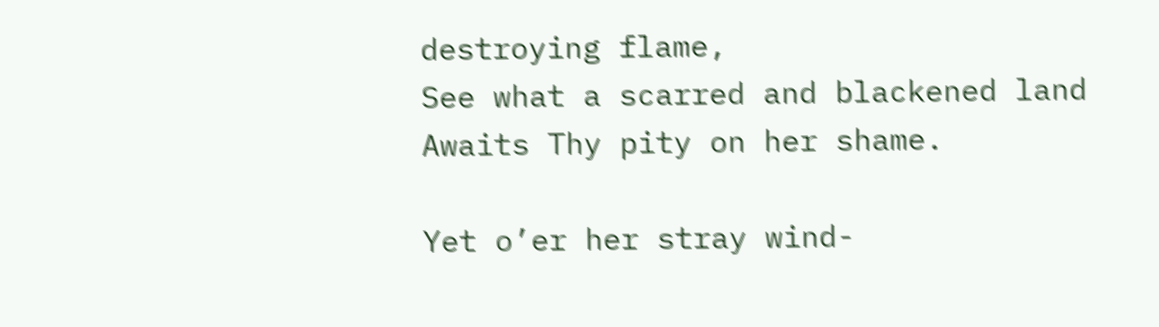destroying flame,
See what a scarred and blackened land
Awaits Thy pity on her shame.

Yet o’er her stray wind-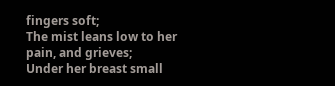fingers soft;
The mist leans low to her pain, and grieves;
Under her breast small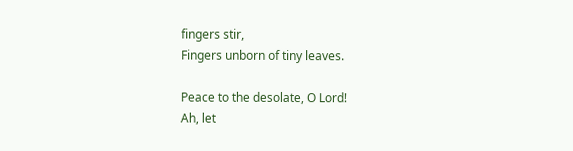fingers stir,
Fingers unborn of tiny leaves.

Peace to the desolate, O Lord!
Ah, let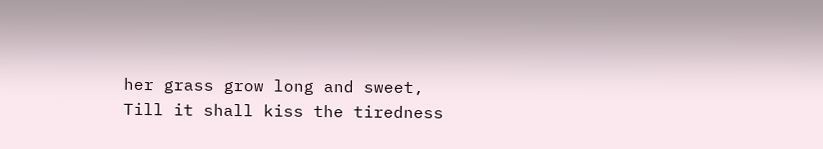her grass grow long and sweet,
Till it shall kiss the tiredness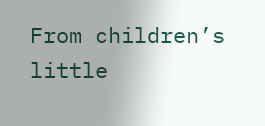From children’s little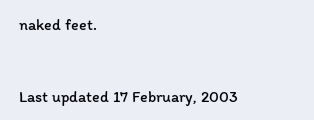naked feet.


Last updated 17 February, 2003